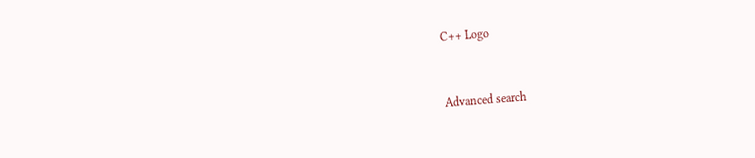C++ Logo


Advanced search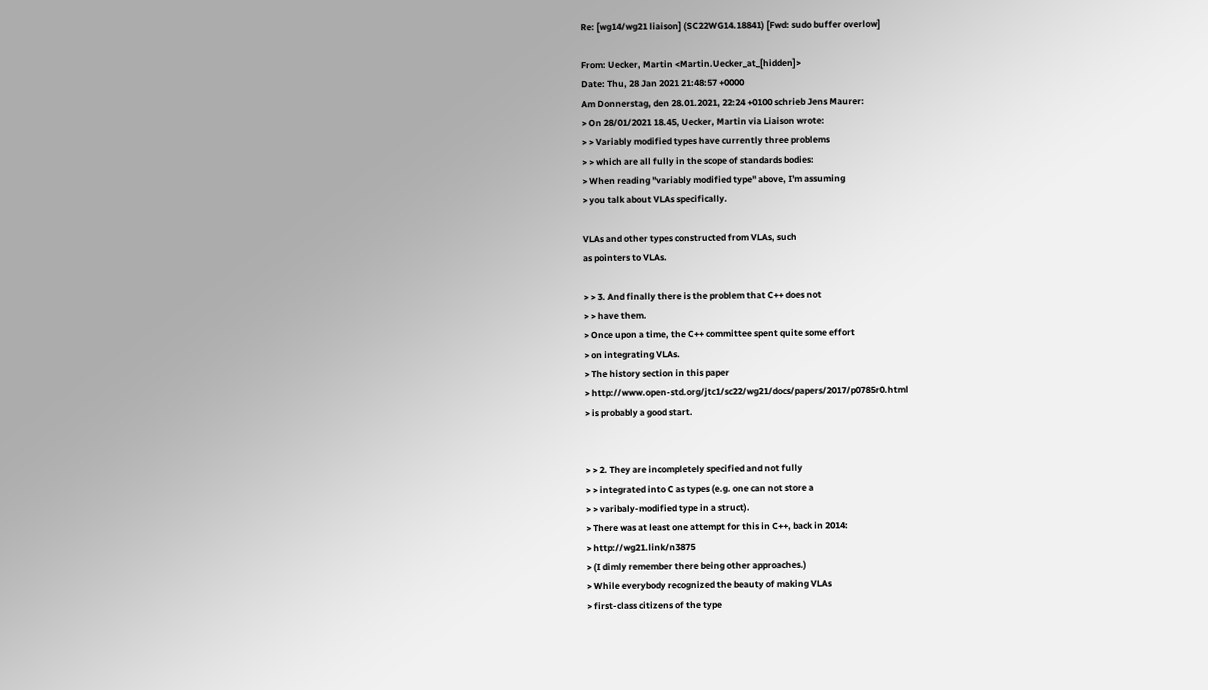Re: [wg14/wg21 liaison] (SC22WG14.18841) [Fwd: sudo buffer overlow]

From: Uecker, Martin <Martin.Uecker_at_[hidden]>
Date: Thu, 28 Jan 2021 21:48:57 +0000
Am Donnerstag, den 28.01.2021, 22:24 +0100 schrieb Jens Maurer:
> On 28/01/2021 18.45, Uecker, Martin via Liaison wrote:
> > Variably modified types have currently three problems
> > which are all fully in the scope of standards bodies:
> When reading "variably modified type" above, I'm assuming
> you talk about VLAs specifically.

VLAs and other types constructed from VLAs, such
as pointers to VLAs.

> > 3. And finally there is the problem that C++ does not
> > have them.
> Once upon a time, the C++ committee spent quite some effort
> on integrating VLAs.
> The history section in this paper
> http://www.open-std.org/jtc1/sc22/wg21/docs/papers/2017/p0785r0.html
> is probably a good start.


> > 2. They are incompletely specified and not fully
> > integrated into C as types (e.g. one can not store a
> > varibaly-modified type in a struct).
> There was at least one attempt for this in C++, back in 2014:
> http://wg21.link/n3875
> (I dimly remember there being other approaches.)
> While everybody recognized the beauty of making VLAs
> first-class citizens of the type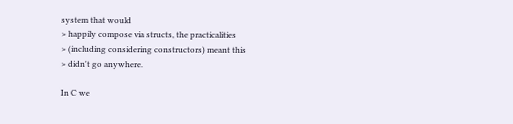system that would
> happily compose via structs, the practicalities
> (including considering constructors) meant this
> didn't go anywhere.

In C we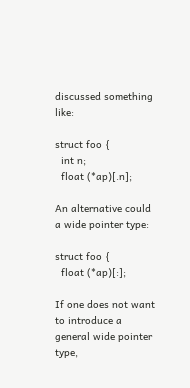discussed something like:

struct foo {
  int n;
  float (*ap)[.n];

An alternative could a wide pointer type:

struct foo {
  float (*ap)[:];

If one does not want to introduce a general wide pointer
type,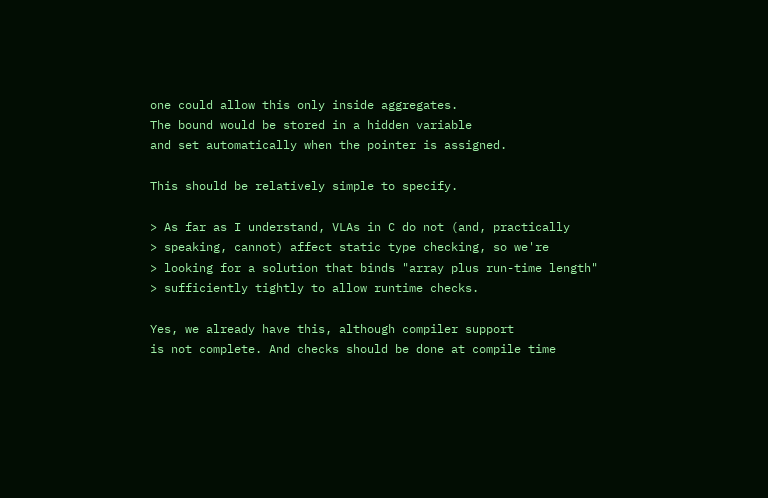one could allow this only inside aggregates.
The bound would be stored in a hidden variable
and set automatically when the pointer is assigned.

This should be relatively simple to specify.

> As far as I understand, VLAs in C do not (and, practically
> speaking, cannot) affect static type checking, so we're
> looking for a solution that binds "array plus run-time length"
> sufficiently tightly to allow runtime checks.

Yes, we already have this, although compiler support
is not complete. And checks should be done at compile time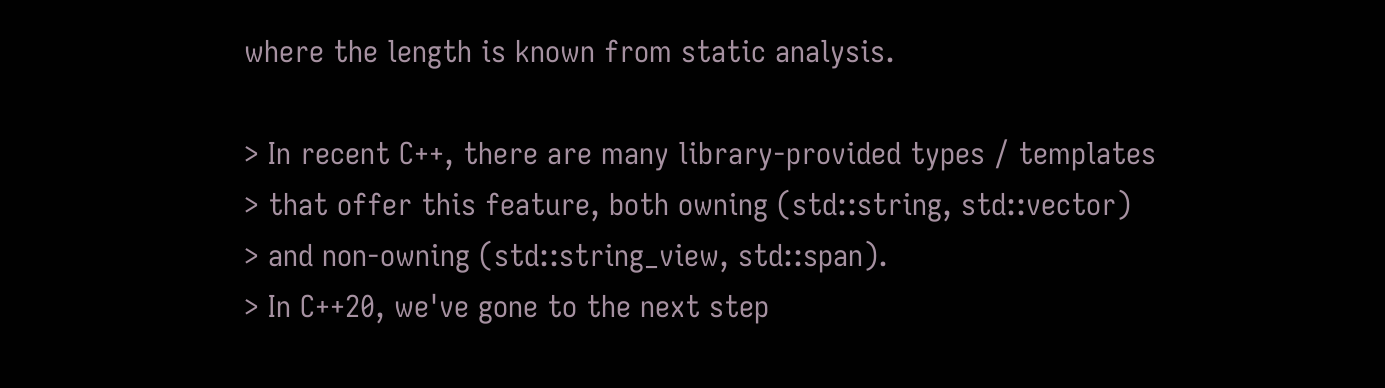where the length is known from static analysis.

> In recent C++, there are many library-provided types / templates
> that offer this feature, both owning (std::string, std::vector)
> and non-owning (std::string_view, std::span).
> In C++20, we've gone to the next step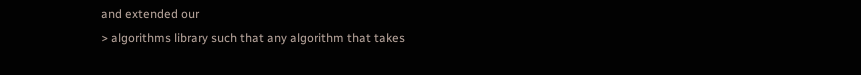and extended our
> algorithms library such that any algorithm that takes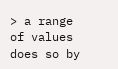> a range of values does so by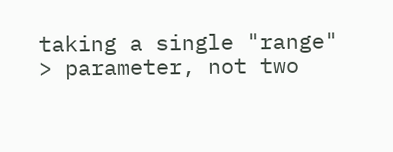taking a single "range"
> parameter, not two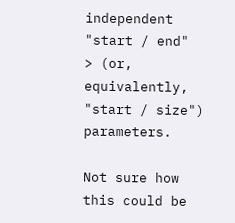independent "start / end"
> (or, equivalently, "start / size") parameters.

Not sure how this could be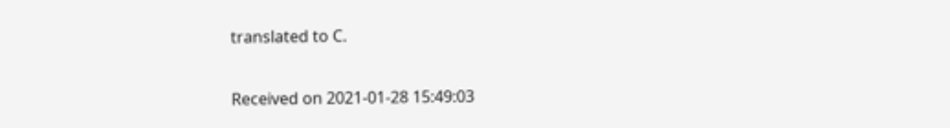translated to C.


Received on 2021-01-28 15:49:03